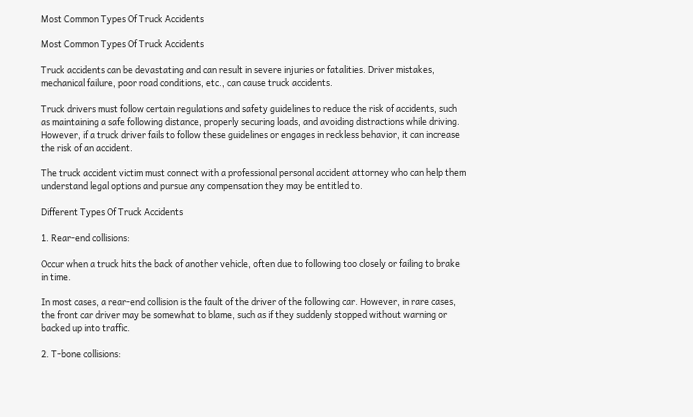Most Common Types Of Truck Accidents

Most Common Types Of Truck Accidents

Truck accidents can be devastating and can result in severe injuries or fatalities. Driver mistakes, mechanical failure, poor road conditions, etc., can cause truck accidents.

Truck drivers must follow certain regulations and safety guidelines to reduce the risk of accidents, such as maintaining a safe following distance, properly securing loads, and avoiding distractions while driving. However, if a truck driver fails to follow these guidelines or engages in reckless behavior, it can increase the risk of an accident.

The truck accident victim must connect with a professional personal accident attorney who can help them understand legal options and pursue any compensation they may be entitled to.

Different Types Of Truck Accidents

1. Rear-end collisions:

Occur when a truck hits the back of another vehicle, often due to following too closely or failing to brake in time.

In most cases, a rear-end collision is the fault of the driver of the following car. However, in rare cases, the front car driver may be somewhat to blame, such as if they suddenly stopped without warning or backed up into traffic.

2. T-bone collisions: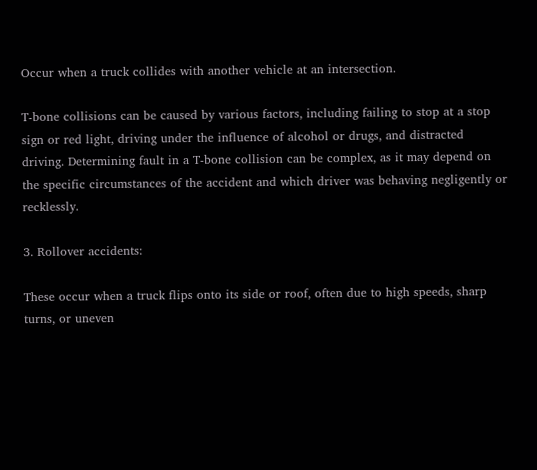Occur when a truck collides with another vehicle at an intersection.

T-bone collisions can be caused by various factors, including failing to stop at a stop sign or red light, driving under the influence of alcohol or drugs, and distracted driving. Determining fault in a T-bone collision can be complex, as it may depend on the specific circumstances of the accident and which driver was behaving negligently or recklessly.

3. Rollover accidents:

These occur when a truck flips onto its side or roof, often due to high speeds, sharp turns, or uneven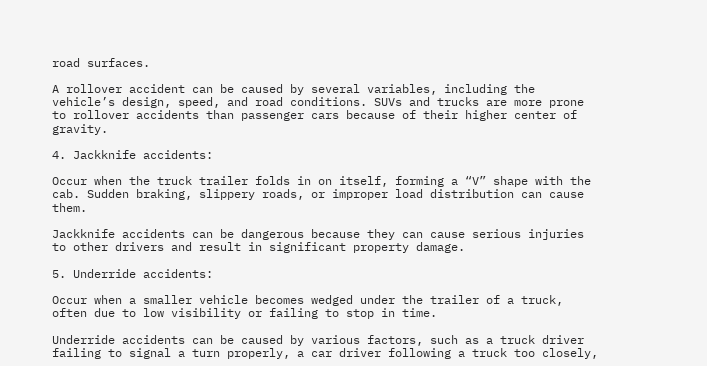road surfaces.

A rollover accident can be caused by several variables, including the vehicle’s design, speed, and road conditions. SUVs and trucks are more prone to rollover accidents than passenger cars because of their higher center of gravity.

4. Jackknife accidents:

Occur when the truck trailer folds in on itself, forming a “V” shape with the cab. Sudden braking, slippery roads, or improper load distribution can cause them.

Jackknife accidents can be dangerous because they can cause serious injuries to other drivers and result in significant property damage.

5. Underride accidents:

Occur when a smaller vehicle becomes wedged under the trailer of a truck, often due to low visibility or failing to stop in time.

Underride accidents can be caused by various factors, such as a truck driver failing to signal a turn properly, a car driver following a truck too closely,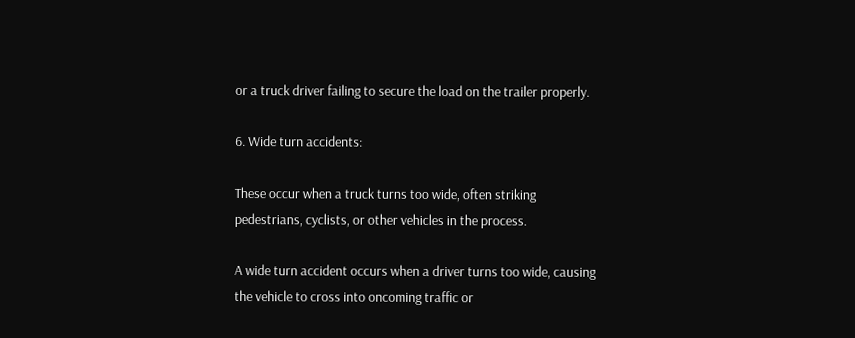or a truck driver failing to secure the load on the trailer properly.

6. Wide turn accidents:

These occur when a truck turns too wide, often striking pedestrians, cyclists, or other vehicles in the process.

A wide turn accident occurs when a driver turns too wide, causing the vehicle to cross into oncoming traffic or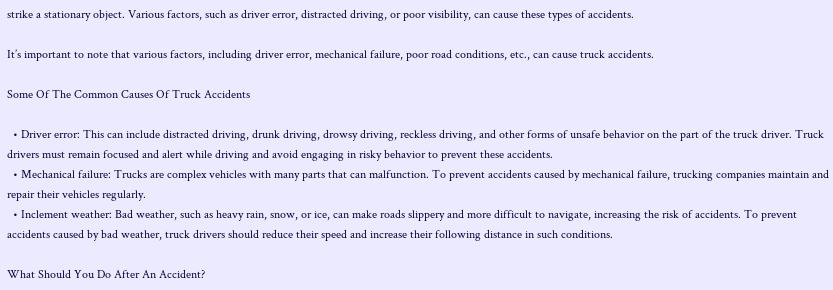strike a stationary object. Various factors, such as driver error, distracted driving, or poor visibility, can cause these types of accidents.

It’s important to note that various factors, including driver error, mechanical failure, poor road conditions, etc., can cause truck accidents.

Some Of The Common Causes Of Truck Accidents

  • Driver error: This can include distracted driving, drunk driving, drowsy driving, reckless driving, and other forms of unsafe behavior on the part of the truck driver. Truck drivers must remain focused and alert while driving and avoid engaging in risky behavior to prevent these accidents.
  • Mechanical failure: Trucks are complex vehicles with many parts that can malfunction. To prevent accidents caused by mechanical failure, trucking companies maintain and repair their vehicles regularly.
  • Inclement weather: Bad weather, such as heavy rain, snow, or ice, can make roads slippery and more difficult to navigate, increasing the risk of accidents. To prevent accidents caused by bad weather, truck drivers should reduce their speed and increase their following distance in such conditions.

What Should You Do After An Accident?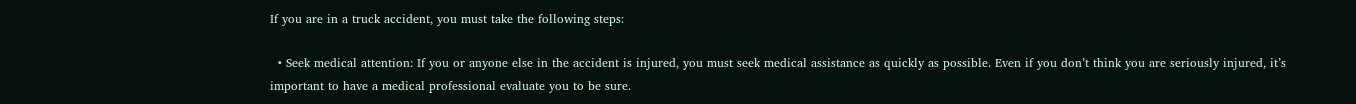If you are in a truck accident, you must take the following steps:

  • Seek medical attention: If you or anyone else in the accident is injured, you must seek medical assistance as quickly as possible. Even if you don’t think you are seriously injured, it’s important to have a medical professional evaluate you to be sure.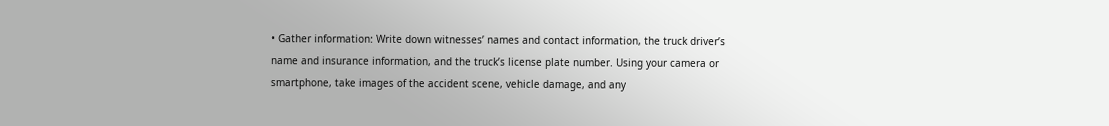• Gather information: Write down witnesses’ names and contact information, the truck driver’s name and insurance information, and the truck’s license plate number. Using your camera or smartphone, take images of the accident scene, vehicle damage, and any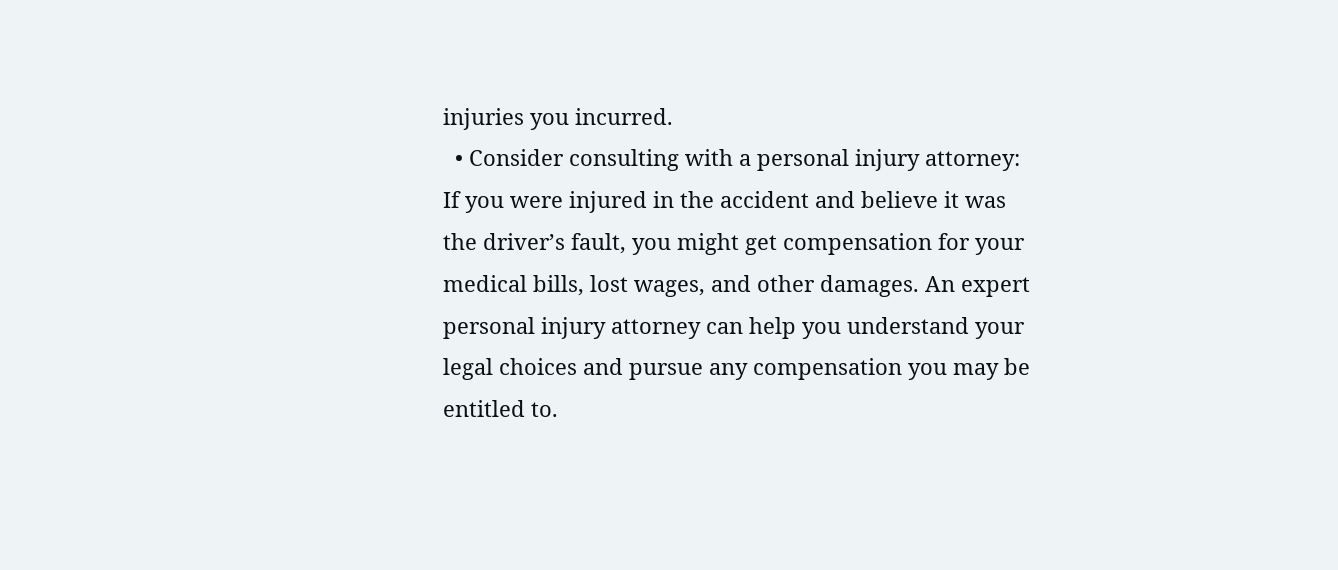injuries you incurred.
  • Consider consulting with a personal injury attorney: If you were injured in the accident and believe it was the driver’s fault, you might get compensation for your medical bills, lost wages, and other damages. An expert personal injury attorney can help you understand your legal choices and pursue any compensation you may be entitled to.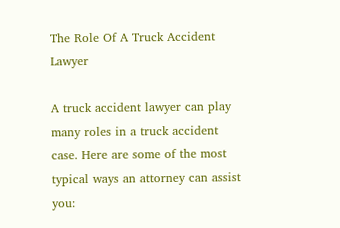The Role Of A Truck Accident Lawyer

A truck accident lawyer can play many roles in a truck accident case. Here are some of the most typical ways an attorney can assist you: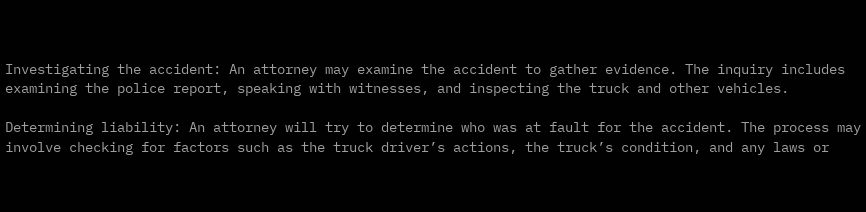Investigating the accident: An attorney may examine the accident to gather evidence. The inquiry includes examining the police report, speaking with witnesses, and inspecting the truck and other vehicles.

Determining liability: An attorney will try to determine who was at fault for the accident. The process may involve checking for factors such as the truck driver’s actions, the truck’s condition, and any laws or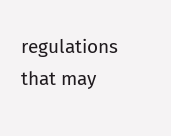regulations that may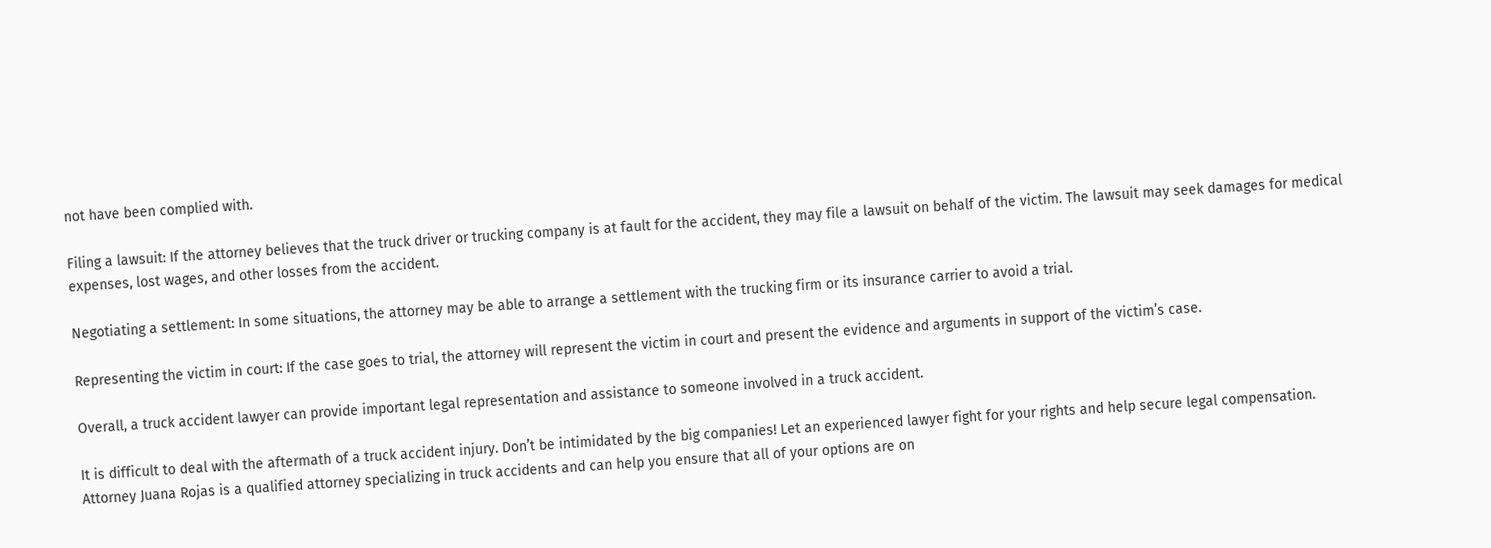not have been complied with.

Filing a lawsuit: If the attorney believes that the truck driver or trucking company is at fault for the accident, they may file a lawsuit on behalf of the victim. The lawsuit may seek damages for medical expenses, lost wages, and other losses from the accident.

Negotiating a settlement: In some situations, the attorney may be able to arrange a settlement with the trucking firm or its insurance carrier to avoid a trial.

Representing the victim in court: If the case goes to trial, the attorney will represent the victim in court and present the evidence and arguments in support of the victim’s case.

Overall, a truck accident lawyer can provide important legal representation and assistance to someone involved in a truck accident.

It is difficult to deal with the aftermath of a truck accident injury. Don’t be intimidated by the big companies! Let an experienced lawyer fight for your rights and help secure legal compensation. Attorney Juana Rojas is a qualified attorney specializing in truck accidents and can help you ensure that all of your options are on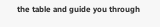the table and guide you through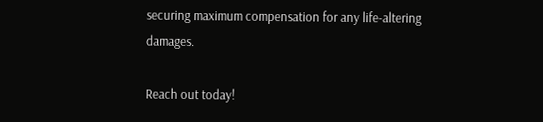securing maximum compensation for any life-altering damages.

Reach out today!